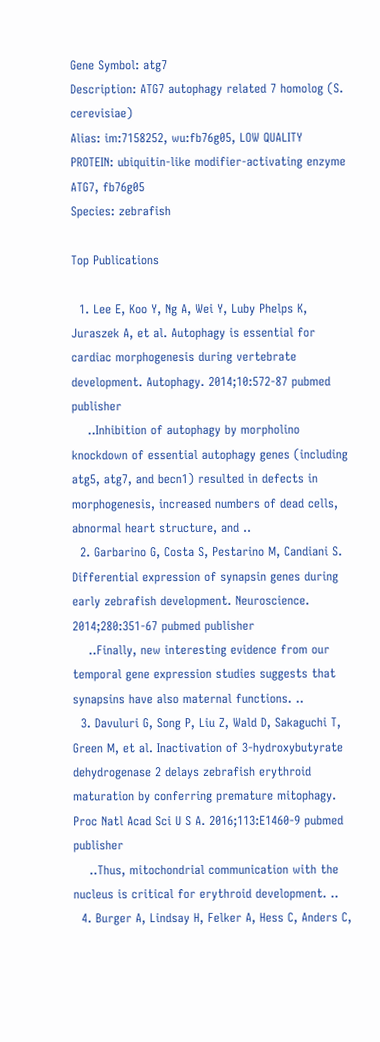Gene Symbol: atg7
Description: ATG7 autophagy related 7 homolog (S. cerevisiae)
Alias: im:7158252, wu:fb76g05, LOW QUALITY PROTEIN: ubiquitin-like modifier-activating enzyme ATG7, fb76g05
Species: zebrafish

Top Publications

  1. Lee E, Koo Y, Ng A, Wei Y, Luby Phelps K, Juraszek A, et al. Autophagy is essential for cardiac morphogenesis during vertebrate development. Autophagy. 2014;10:572-87 pubmed publisher
    ..Inhibition of autophagy by morpholino knockdown of essential autophagy genes (including atg5, atg7, and becn1) resulted in defects in morphogenesis, increased numbers of dead cells, abnormal heart structure, and ..
  2. Garbarino G, Costa S, Pestarino M, Candiani S. Differential expression of synapsin genes during early zebrafish development. Neuroscience. 2014;280:351-67 pubmed publisher
    ..Finally, new interesting evidence from our temporal gene expression studies suggests that synapsins have also maternal functions. ..
  3. Davuluri G, Song P, Liu Z, Wald D, Sakaguchi T, Green M, et al. Inactivation of 3-hydroxybutyrate dehydrogenase 2 delays zebrafish erythroid maturation by conferring premature mitophagy. Proc Natl Acad Sci U S A. 2016;113:E1460-9 pubmed publisher
    ..Thus, mitochondrial communication with the nucleus is critical for erythroid development. ..
  4. Burger A, Lindsay H, Felker A, Hess C, Anders C,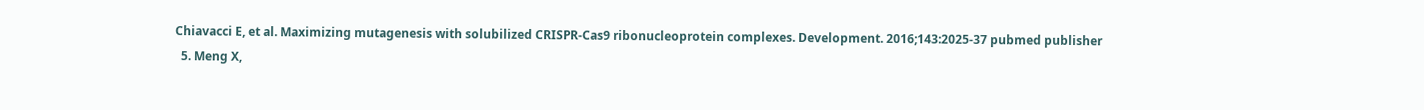Chiavacci E, et al. Maximizing mutagenesis with solubilized CRISPR-Cas9 ribonucleoprotein complexes. Development. 2016;143:2025-37 pubmed publisher
  5. Meng X,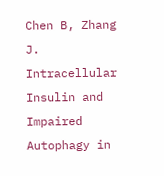Chen B, Zhang J. Intracellular Insulin and Impaired Autophagy in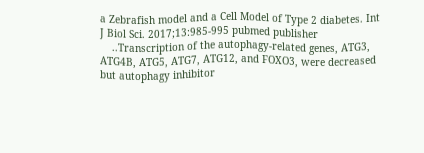a Zebrafish model and a Cell Model of Type 2 diabetes. Int J Biol Sci. 2017;13:985-995 pubmed publisher
    ..Transcription of the autophagy-related genes, ATG3, ATG4B, ATG5, ATG7, ATG12, and FOXO3, were decreased but autophagy inhibitor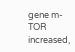gene m-TOR increased,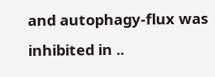and autophagy-flux was inhibited in ..